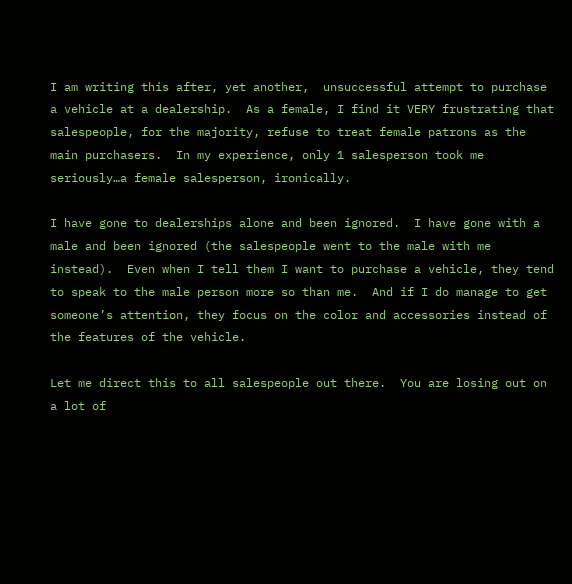I am writing this after, yet another,  unsuccessful attempt to purchase a vehicle at a dealership.  As a female, I find it VERY frustrating that salespeople, for the majority, refuse to treat female patrons as the main purchasers.  In my experience, only 1 salesperson took me seriously…a female salesperson, ironically.

I have gone to dealerships alone and been ignored.  I have gone with a male and been ignored (the salespeople went to the male with me instead).  Even when I tell them I want to purchase a vehicle, they tend to speak to the male person more so than me.  And if I do manage to get someone’s attention, they focus on the color and accessories instead of the features of the vehicle.

Let me direct this to all salespeople out there.  You are losing out on a lot of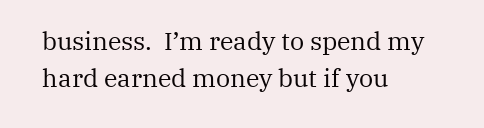business.  I’m ready to spend my hard earned money but if you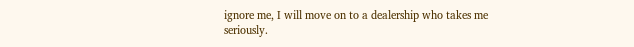ignore me, I will move on to a dealership who takes me seriously.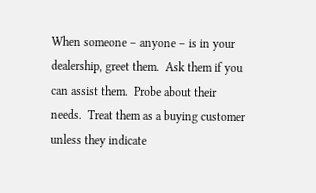When someone – anyone – is in your dealership, greet them.  Ask them if you can assist them.  Probe about their needs.  Treat them as a buying customer unless they indicate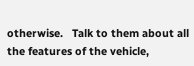otherwise.   Talk to them about all the features of the vehicle,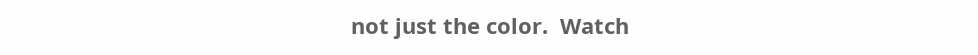not just the color.  Watch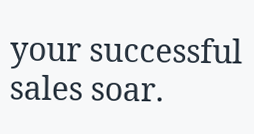your successful sales soar.